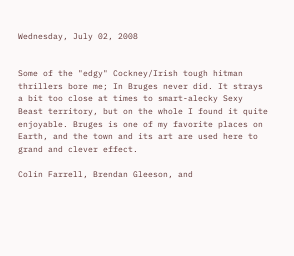Wednesday, July 02, 2008


Some of the "edgy" Cockney/Irish tough hitman thrillers bore me; In Bruges never did. It strays a bit too close at times to smart-alecky Sexy Beast territory, but on the whole I found it quite enjoyable. Bruges is one of my favorite places on Earth, and the town and its art are used here to grand and clever effect.

Colin Farrell, Brendan Gleeson, and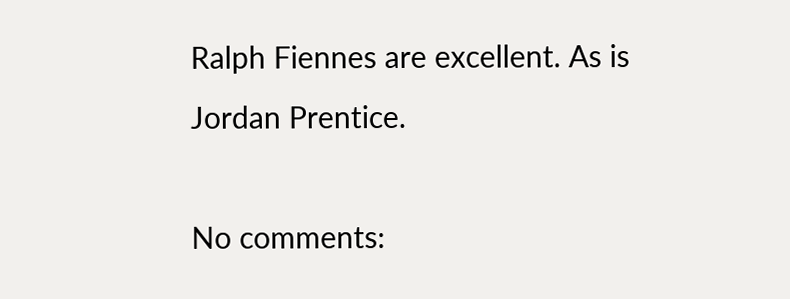Ralph Fiennes are excellent. As is Jordan Prentice.

No comments: